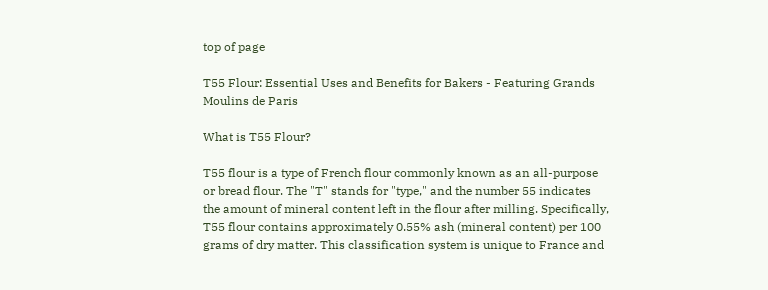top of page

T55 Flour: Essential Uses and Benefits for Bakers - Featuring Grands Moulins de Paris

What is T55 Flour?

T55 flour is a type of French flour commonly known as an all-purpose or bread flour. The "T" stands for "type," and the number 55 indicates the amount of mineral content left in the flour after milling. Specifically, T55 flour contains approximately 0.55% ash (mineral content) per 100 grams of dry matter. This classification system is unique to France and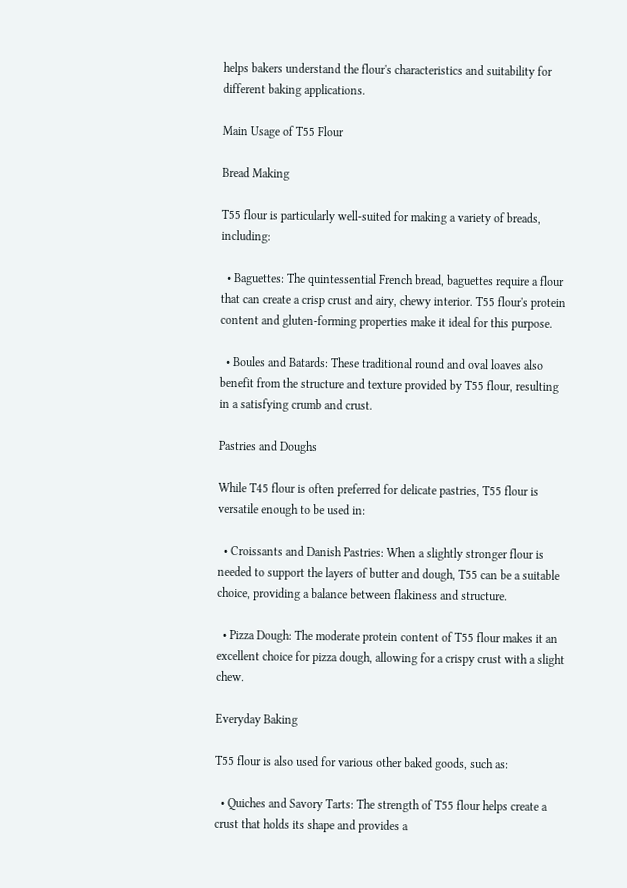helps bakers understand the flour's characteristics and suitability for different baking applications.

Main Usage of T55 Flour

Bread Making

T55 flour is particularly well-suited for making a variety of breads, including:

  • Baguettes: The quintessential French bread, baguettes require a flour that can create a crisp crust and airy, chewy interior. T55 flour's protein content and gluten-forming properties make it ideal for this purpose.

  • Boules and Batards: These traditional round and oval loaves also benefit from the structure and texture provided by T55 flour, resulting in a satisfying crumb and crust.

Pastries and Doughs

While T45 flour is often preferred for delicate pastries, T55 flour is versatile enough to be used in:

  • Croissants and Danish Pastries: When a slightly stronger flour is needed to support the layers of butter and dough, T55 can be a suitable choice, providing a balance between flakiness and structure.

  • Pizza Dough: The moderate protein content of T55 flour makes it an excellent choice for pizza dough, allowing for a crispy crust with a slight chew.

Everyday Baking

T55 flour is also used for various other baked goods, such as:

  • Quiches and Savory Tarts: The strength of T55 flour helps create a crust that holds its shape and provides a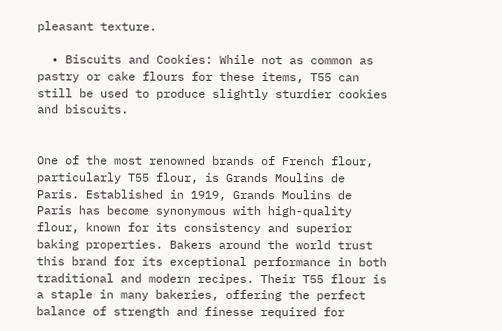pleasant texture.

  • Biscuits and Cookies: While not as common as pastry or cake flours for these items, T55 can still be used to produce slightly sturdier cookies and biscuits.


One of the most renowned brands of French flour, particularly T55 flour, is Grands Moulins de Paris. Established in 1919, Grands Moulins de Paris has become synonymous with high-quality flour, known for its consistency and superior baking properties. Bakers around the world trust this brand for its exceptional performance in both traditional and modern recipes. Their T55 flour is a staple in many bakeries, offering the perfect balance of strength and finesse required for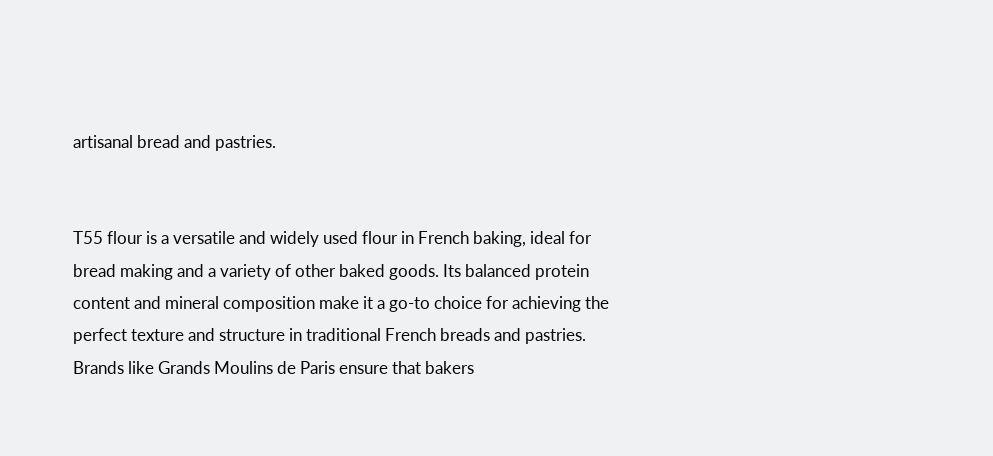artisanal bread and pastries.


T55 flour is a versatile and widely used flour in French baking, ideal for bread making and a variety of other baked goods. Its balanced protein content and mineral composition make it a go-to choice for achieving the perfect texture and structure in traditional French breads and pastries. Brands like Grands Moulins de Paris ensure that bakers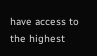have access to the highest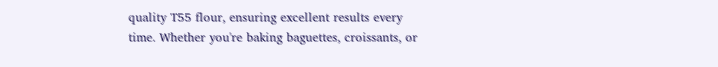quality T55 flour, ensuring excellent results every time. Whether you're baking baguettes, croissants, or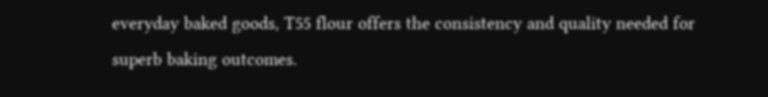everyday baked goods, T55 flour offers the consistency and quality needed for superb baking outcomes.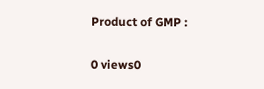Product of GMP :

0 views0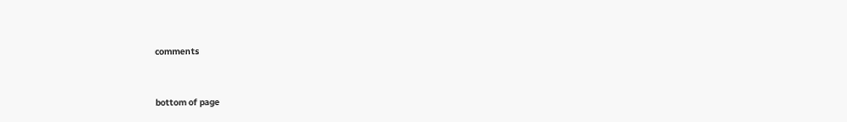comments


bottom of page